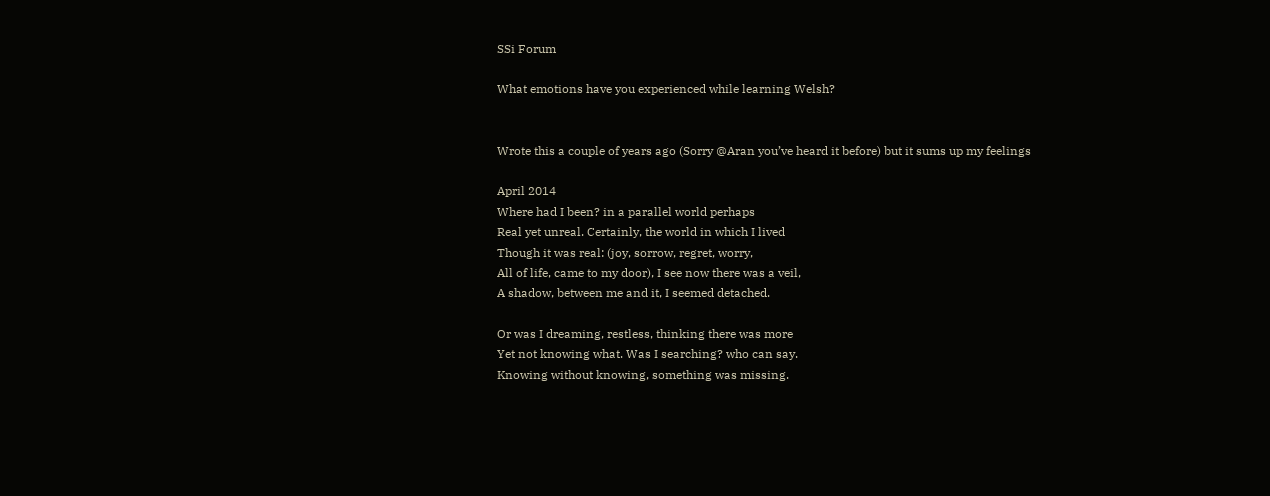SSi Forum

What emotions have you experienced while learning Welsh?


Wrote this a couple of years ago (Sorry @Aran you’ve heard it before) but it sums up my feelings

April 2014
Where had I been? in a parallel world perhaps
Real yet unreal. Certainly, the world in which I lived
Though it was real: (joy, sorrow, regret, worry,
All of life, came to my door), I see now there was a veil,
A shadow, between me and it, I seemed detached.

Or was I dreaming, restless, thinking there was more
Yet not knowing what. Was I searching? who can say.
Knowing without knowing, something was missing.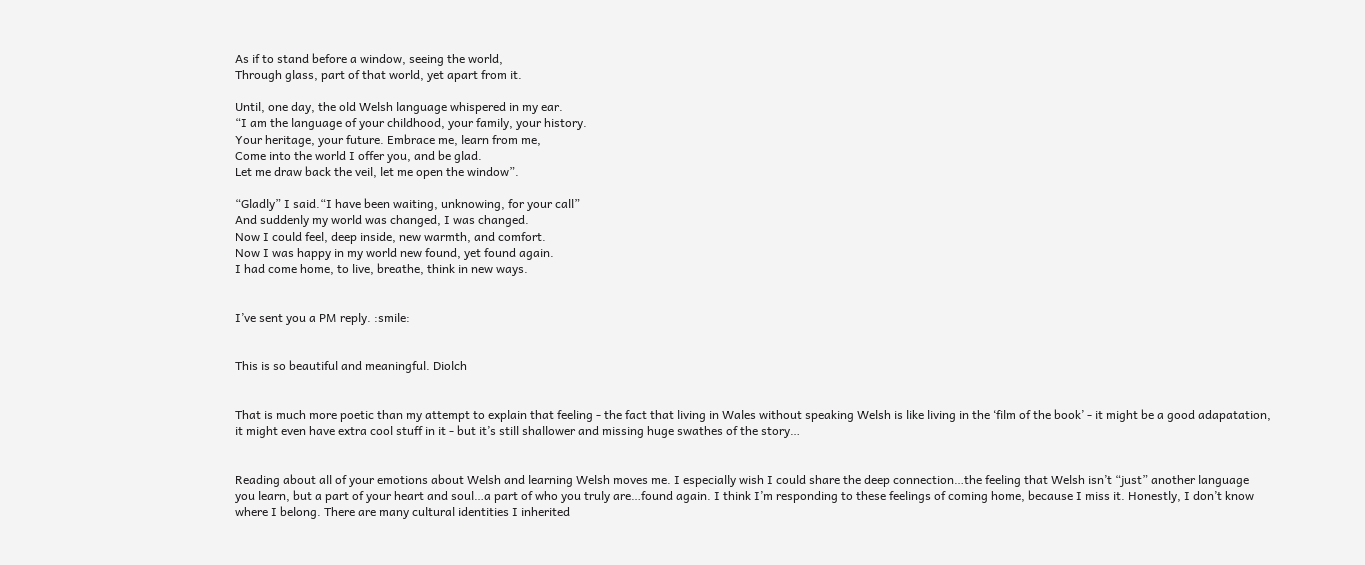As if to stand before a window, seeing the world,
Through glass, part of that world, yet apart from it.

Until, one day, the old Welsh language whispered in my ear.
“I am the language of your childhood, your family, your history.
Your heritage, your future. Embrace me, learn from me,
Come into the world I offer you, and be glad.
Let me draw back the veil, let me open the window”.

“Gladly” I said.“I have been waiting, unknowing, for your call”
And suddenly my world was changed, I was changed.
Now I could feel, deep inside, new warmth, and comfort.
Now I was happy in my world new found, yet found again.
I had come home, to live, breathe, think in new ways.


I’ve sent you a PM reply. :smile:


This is so beautiful and meaningful. Diolch


That is much more poetic than my attempt to explain that feeling - the fact that living in Wales without speaking Welsh is like living in the ‘film of the book’ - it might be a good adapatation, it might even have extra cool stuff in it - but it’s still shallower and missing huge swathes of the story…


Reading about all of your emotions about Welsh and learning Welsh moves me. I especially wish I could share the deep connection…the feeling that Welsh isn’t “just” another language you learn, but a part of your heart and soul…a part of who you truly are…found again. I think I’m responding to these feelings of coming home, because I miss it. Honestly, I don’t know where I belong. There are many cultural identities I inherited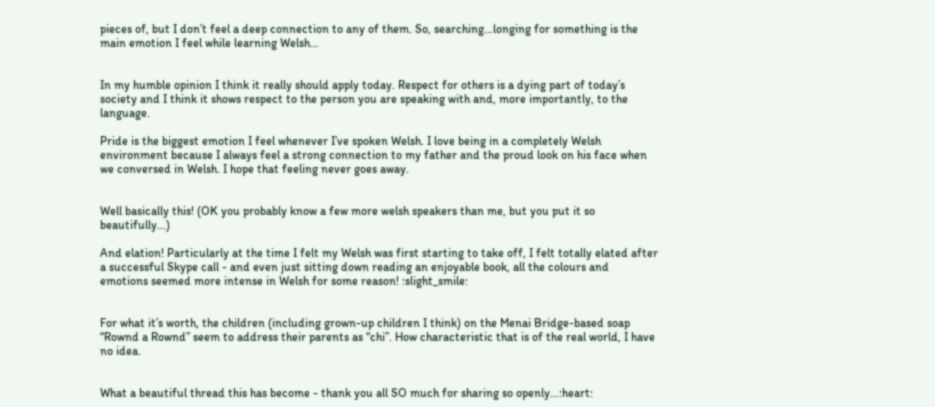pieces of, but I don’t feel a deep connection to any of them. So, searching…longing for something is the main emotion I feel while learning Welsh…


In my humble opinion I think it really should apply today. Respect for others is a dying part of today’s society and I think it shows respect to the person you are speaking with and, more importantly, to the language.

Pride is the biggest emotion I feel whenever I’ve spoken Welsh. I love being in a completely Welsh environment because I always feel a strong connection to my father and the proud look on his face when we conversed in Welsh. I hope that feeling never goes away.


Well basically this! (OK you probably know a few more welsh speakers than me, but you put it so beautifully…)

And elation! Particularly at the time I felt my Welsh was first starting to take off, I felt totally elated after a successful Skype call - and even just sitting down reading an enjoyable book, all the colours and emotions seemed more intense in Welsh for some reason! :slight_smile:


For what it’s worth, the children (including grown-up children I think) on the Menai Bridge-based soap “Rownd a Rownd” seem to address their parents as “chi”. How characteristic that is of the real world, I have no idea.


What a beautiful thread this has become - thank you all SO much for sharing so openly…:heart: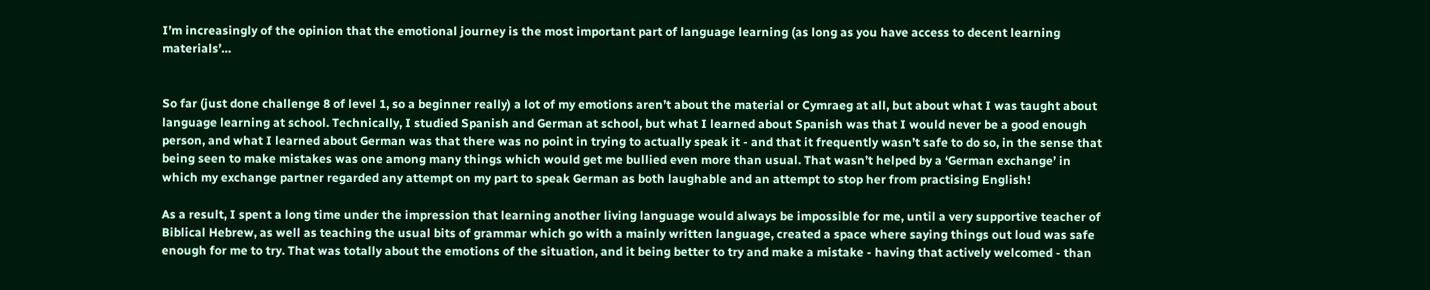I’m increasingly of the opinion that the emotional journey is the most important part of language learning (as long as you have access to decent learning materials’…


So far (just done challenge 8 of level 1, so a beginner really) a lot of my emotions aren’t about the material or Cymraeg at all, but about what I was taught about language learning at school. Technically, I studied Spanish and German at school, but what I learned about Spanish was that I would never be a good enough person, and what I learned about German was that there was no point in trying to actually speak it - and that it frequently wasn’t safe to do so, in the sense that being seen to make mistakes was one among many things which would get me bullied even more than usual. That wasn’t helped by a ‘German exchange’ in which my exchange partner regarded any attempt on my part to speak German as both laughable and an attempt to stop her from practising English!

As a result, I spent a long time under the impression that learning another living language would always be impossible for me, until a very supportive teacher of Biblical Hebrew, as well as teaching the usual bits of grammar which go with a mainly written language, created a space where saying things out loud was safe enough for me to try. That was totally about the emotions of the situation, and it being better to try and make a mistake - having that actively welcomed - than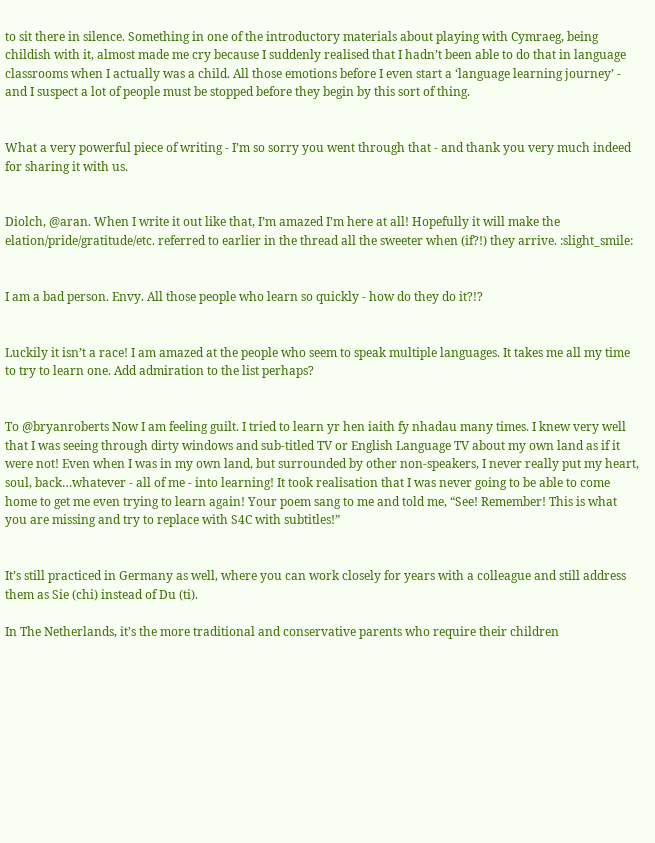to sit there in silence. Something in one of the introductory materials about playing with Cymraeg, being childish with it, almost made me cry because I suddenly realised that I hadn’t been able to do that in language classrooms when I actually was a child. All those emotions before I even start a ‘language learning journey’ - and I suspect a lot of people must be stopped before they begin by this sort of thing.


What a very powerful piece of writing - I’m so sorry you went through that - and thank you very much indeed for sharing it with us.


Diolch, @aran. When I write it out like that, I’m amazed I’m here at all! Hopefully it will make the elation/pride/gratitude/etc. referred to earlier in the thread all the sweeter when (if?!) they arrive. :slight_smile:


I am a bad person. Envy. All those people who learn so quickly - how do they do it?!?


Luckily it isn’t a race! I am amazed at the people who seem to speak multiple languages. It takes me all my time to try to learn one. Add admiration to the list perhaps?


To @bryanroberts Now I am feeling guilt. I tried to learn yr hen iaith fy nhadau many times. I knew very well that I was seeing through dirty windows and sub-titled TV or English Language TV about my own land as if it were not! Even when I was in my own land, but surrounded by other non-speakers, I never really put my heart, soul, back…whatever - all of me - into learning! It took realisation that I was never going to be able to come home to get me even trying to learn again! Your poem sang to me and told me, “See! Remember! This is what you are missing and try to replace with S4C with subtitles!”


It’s still practiced in Germany as well, where you can work closely for years with a colleague and still address them as Sie (chi) instead of Du (ti).

In The Netherlands, it’s the more traditional and conservative parents who require their children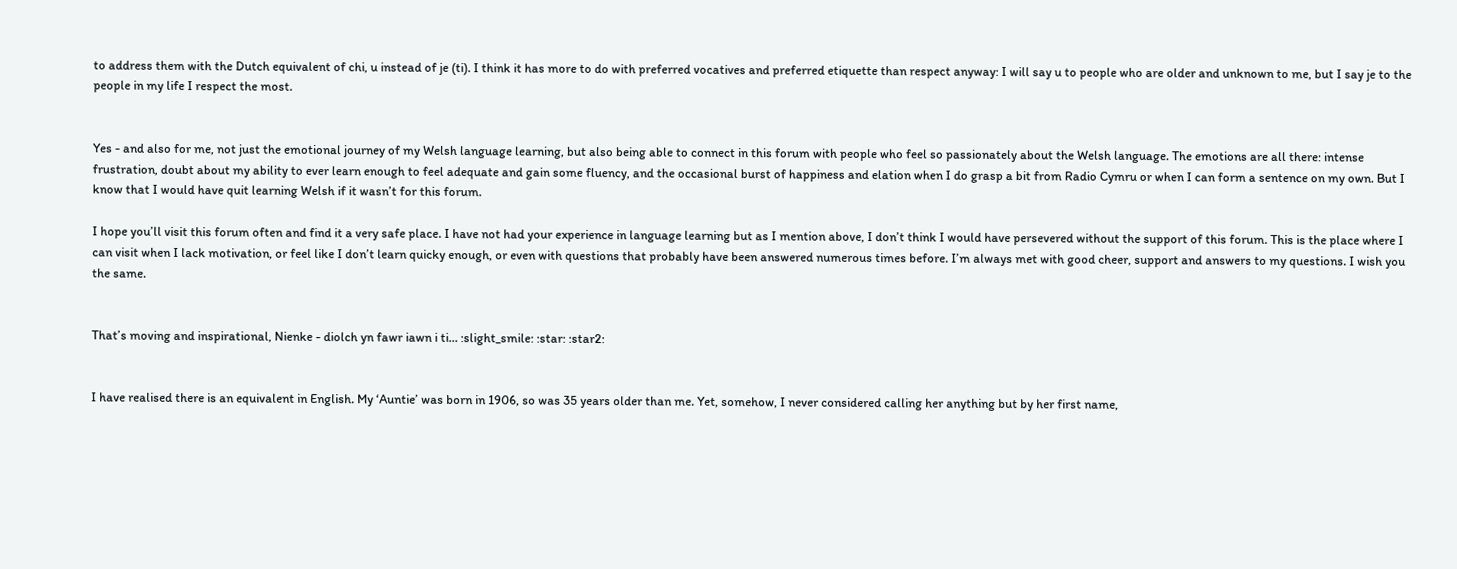to address them with the Dutch equivalent of chi, u instead of je (ti). I think it has more to do with preferred vocatives and preferred etiquette than respect anyway: I will say u to people who are older and unknown to me, but I say je to the people in my life I respect the most.


Yes - and also for me, not just the emotional journey of my Welsh language learning, but also being able to connect in this forum with people who feel so passionately about the Welsh language. The emotions are all there: intense frustration, doubt about my ability to ever learn enough to feel adequate and gain some fluency, and the occasional burst of happiness and elation when I do grasp a bit from Radio Cymru or when I can form a sentence on my own. But I know that I would have quit learning Welsh if it wasn’t for this forum.

I hope you’ll visit this forum often and find it a very safe place. I have not had your experience in language learning but as I mention above, I don’t think I would have persevered without the support of this forum. This is the place where I can visit when I lack motivation, or feel like I don’t learn quicky enough, or even with questions that probably have been answered numerous times before. I’m always met with good cheer, support and answers to my questions. I wish you the same.


That’s moving and inspirational, Nienke - diolch yn fawr iawn i ti… :slight_smile: :star: :star2:


I have realised there is an equivalent in English. My ‘Auntie’ was born in 1906, so was 35 years older than me. Yet, somehow, I never considered calling her anything but by her first name,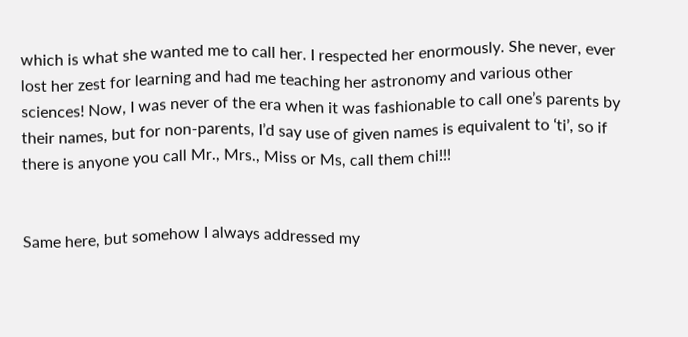which is what she wanted me to call her. I respected her enormously. She never, ever lost her zest for learning and had me teaching her astronomy and various other sciences! Now, I was never of the era when it was fashionable to call one’s parents by their names, but for non-parents, I’d say use of given names is equivalent to ‘ti’, so if there is anyone you call Mr., Mrs., Miss or Ms, call them chi!!!


Same here, but somehow I always addressed my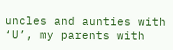uncles and aunties with ‘U’, my parents with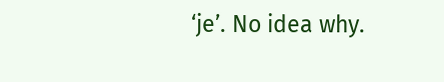‘je’. No idea why.